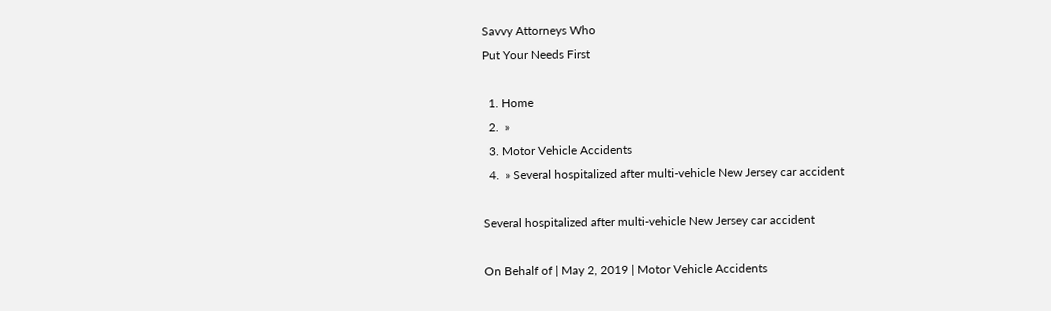Savvy Attorneys Who
Put Your Needs First

  1. Home
  2.  »
  3. Motor Vehicle Accidents
  4.  » Several hospitalized after multi-vehicle New Jersey car accident

Several hospitalized after multi-vehicle New Jersey car accident

On Behalf of | May 2, 2019 | Motor Vehicle Accidents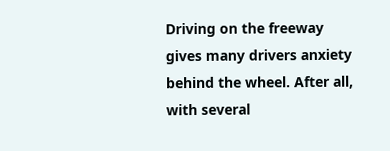Driving on the freeway gives many drivers anxiety behind the wheel. After all, with several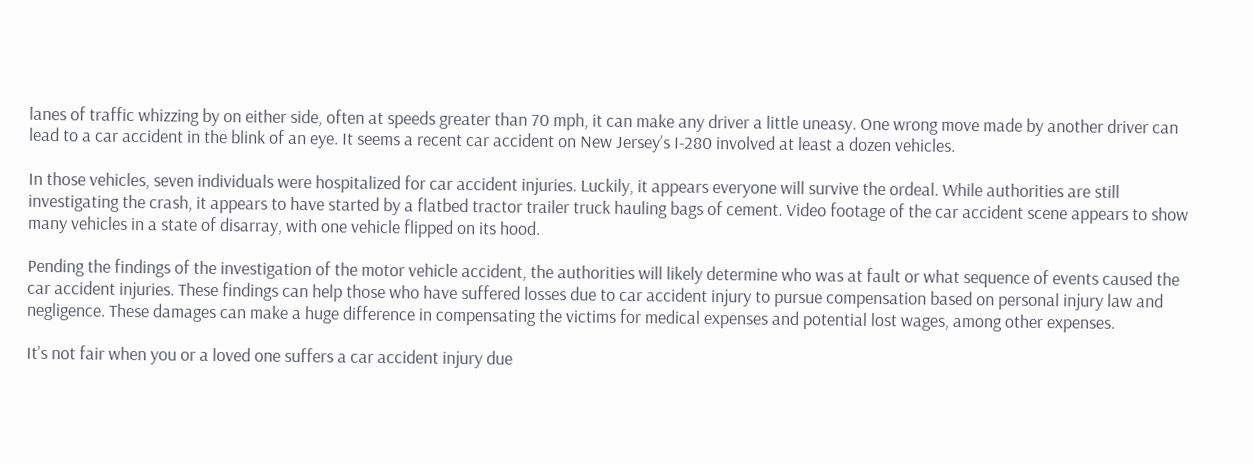lanes of traffic whizzing by on either side, often at speeds greater than 70 mph, it can make any driver a little uneasy. One wrong move made by another driver can lead to a car accident in the blink of an eye. It seems a recent car accident on New Jersey’s I-280 involved at least a dozen vehicles.

In those vehicles, seven individuals were hospitalized for car accident injuries. Luckily, it appears everyone will survive the ordeal. While authorities are still investigating the crash, it appears to have started by a flatbed tractor trailer truck hauling bags of cement. Video footage of the car accident scene appears to show many vehicles in a state of disarray, with one vehicle flipped on its hood.

Pending the findings of the investigation of the motor vehicle accident, the authorities will likely determine who was at fault or what sequence of events caused the car accident injuries. These findings can help those who have suffered losses due to car accident injury to pursue compensation based on personal injury law and negligence. These damages can make a huge difference in compensating the victims for medical expenses and potential lost wages, among other expenses.

It’s not fair when you or a loved one suffers a car accident injury due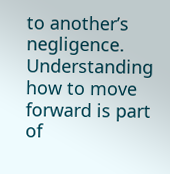to another’s negligence. Understanding how to move forward is part of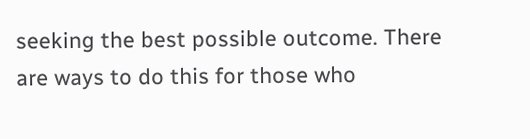seeking the best possible outcome. There are ways to do this for those who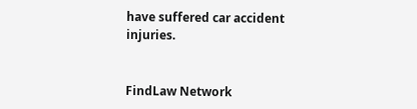have suffered car accident injuries.


FindLaw Network